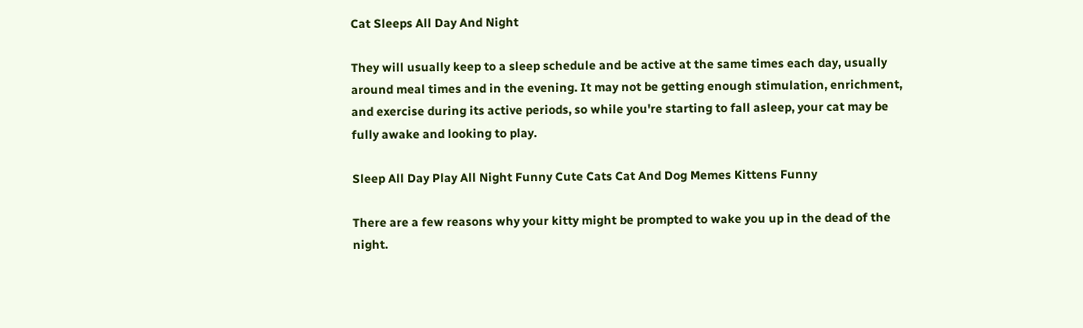Cat Sleeps All Day And Night

They will usually keep to a sleep schedule and be active at the same times each day, usually around meal times and in the evening. It may not be getting enough stimulation, enrichment, and exercise during its active periods, so while you're starting to fall asleep, your cat may be fully awake and looking to play.

Sleep All Day Play All Night Funny Cute Cats Cat And Dog Memes Kittens Funny

There are a few reasons why your kitty might be prompted to wake you up in the dead of the night.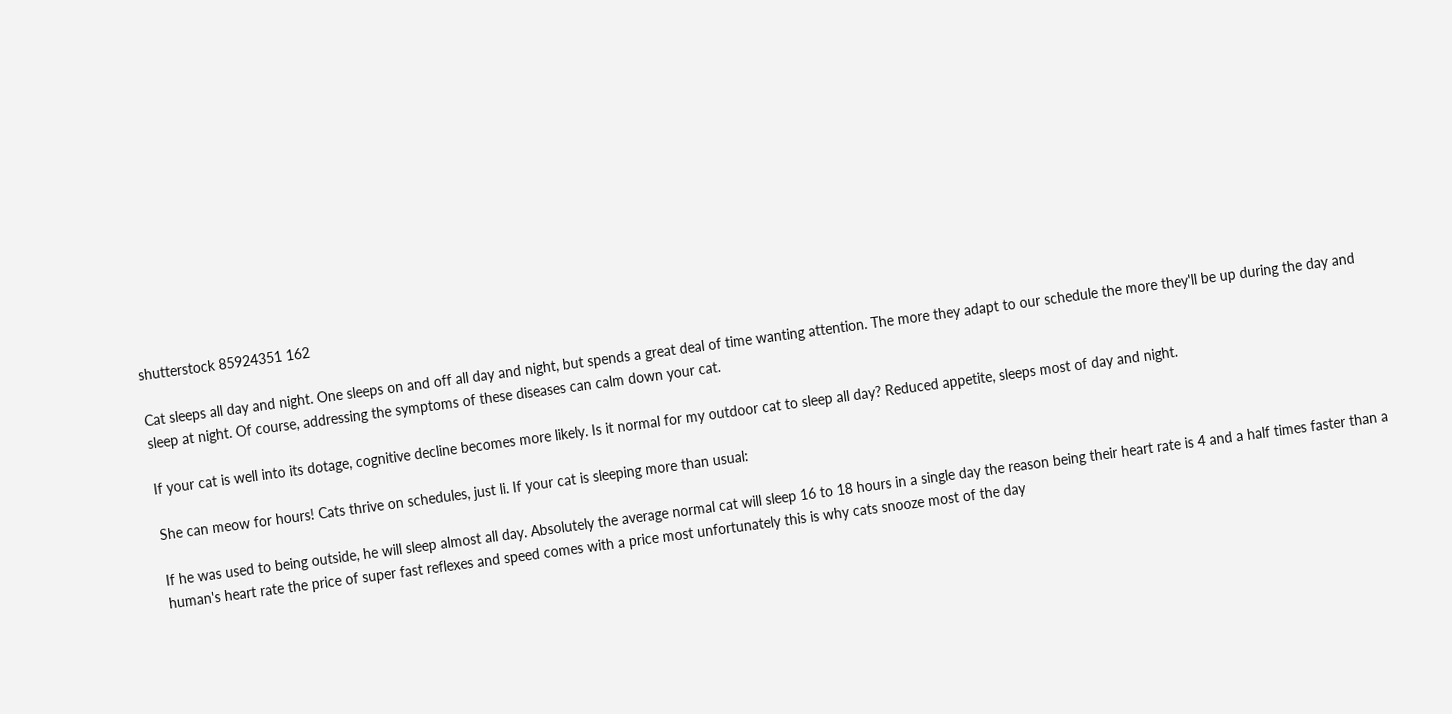shutterstock 85924351 162

Cat sleeps all day and night. One sleeps on and off all day and night, but spends a great deal of time wanting attention. The more they adapt to our schedule the more they'll be up during the day and sleep at night. Of course, addressing the symptoms of these diseases can calm down your cat.

If your cat is well into its dotage, cognitive decline becomes more likely. Is it normal for my outdoor cat to sleep all day? Reduced appetite, sleeps most of day and night.

She can meow for hours! Cats thrive on schedules, just li. If your cat is sleeping more than usual:

If he was used to being outside, he will sleep almost all day. Absolutely the average normal cat will sleep 16 to 18 hours in a single day the reason being their heart rate is 4 and a half times faster than a human's heart rate the price of super fast reflexes and speed comes with a price most unfortunately this is why cats snooze most of the day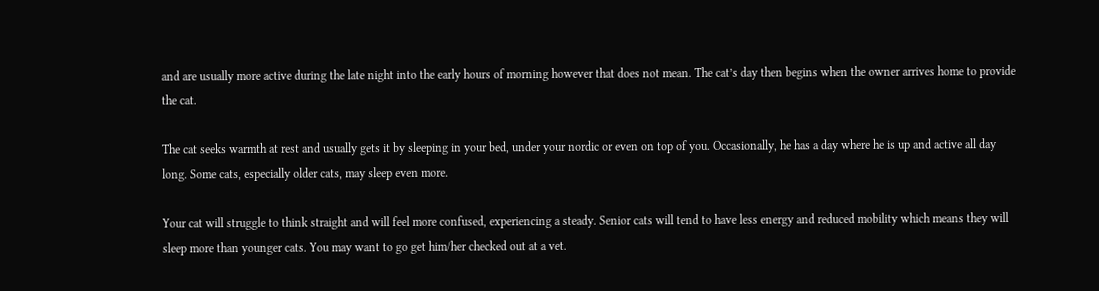and are usually more active during the late night into the early hours of morning however that does not mean. The cat’s day then begins when the owner arrives home to provide the cat.

The cat seeks warmth at rest and usually gets it by sleeping in your bed, under your nordic or even on top of you. Occasionally, he has a day where he is up and active all day long. Some cats, especially older cats, may sleep even more.

Your cat will struggle to think straight and will feel more confused, experiencing a steady. Senior cats will tend to have less energy and reduced mobility which means they will sleep more than younger cats. You may want to go get him/her checked out at a vet.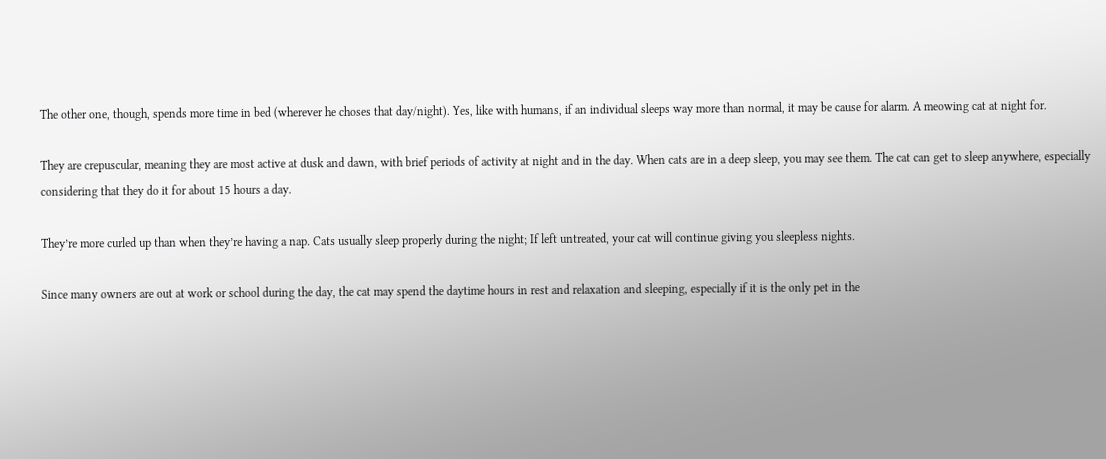The other one, though, spends more time in bed (wherever he choses that day/night). Yes, like with humans, if an individual sleeps way more than normal, it may be cause for alarm. A meowing cat at night for.

They are crepuscular, meaning they are most active at dusk and dawn, with brief periods of activity at night and in the day. When cats are in a deep sleep, you may see them. The cat can get to sleep anywhere, especially considering that they do it for about 15 hours a day.

They’re more curled up than when they’re having a nap. Cats usually sleep properly during the night; If left untreated, your cat will continue giving you sleepless nights.

Since many owners are out at work or school during the day, the cat may spend the daytime hours in rest and relaxation and sleeping, especially if it is the only pet in the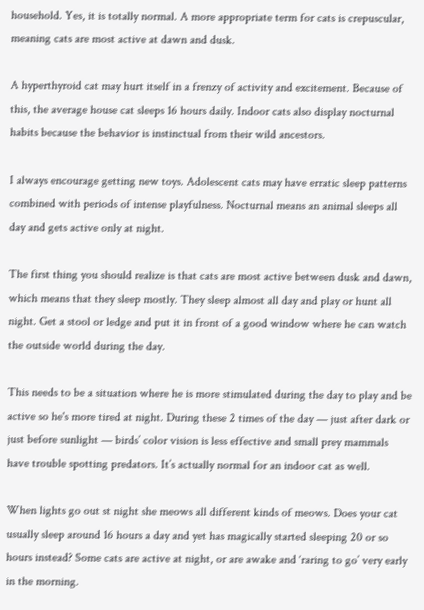household. Yes, it is totally normal. A more appropriate term for cats is crepuscular, meaning cats are most active at dawn and dusk.

A hyperthyroid cat may hurt itself in a frenzy of activity and excitement. Because of this, the average house cat sleeps 16 hours daily. Indoor cats also display nocturnal habits because the behavior is instinctual from their wild ancestors.

I always encourage getting new toys. Adolescent cats may have erratic sleep patterns combined with periods of intense playfulness. Nocturnal means an animal sleeps all day and gets active only at night.

The first thing you should realize is that cats are most active between dusk and dawn, which means that they sleep mostly. They sleep almost all day and play or hunt all night. Get a stool or ledge and put it in front of a good window where he can watch the outside world during the day.

This needs to be a situation where he is more stimulated during the day to play and be active so he's more tired at night. During these 2 times of the day — just after dark or just before sunlight — birds’ color vision is less effective and small prey mammals have trouble spotting predators. It’s actually normal for an indoor cat as well.

When lights go out st night she meows all different kinds of meows. Does your cat usually sleep around 16 hours a day and yet has magically started sleeping 20 or so hours instead? Some cats are active at night, or are awake and ‘raring to go’ very early in the morning.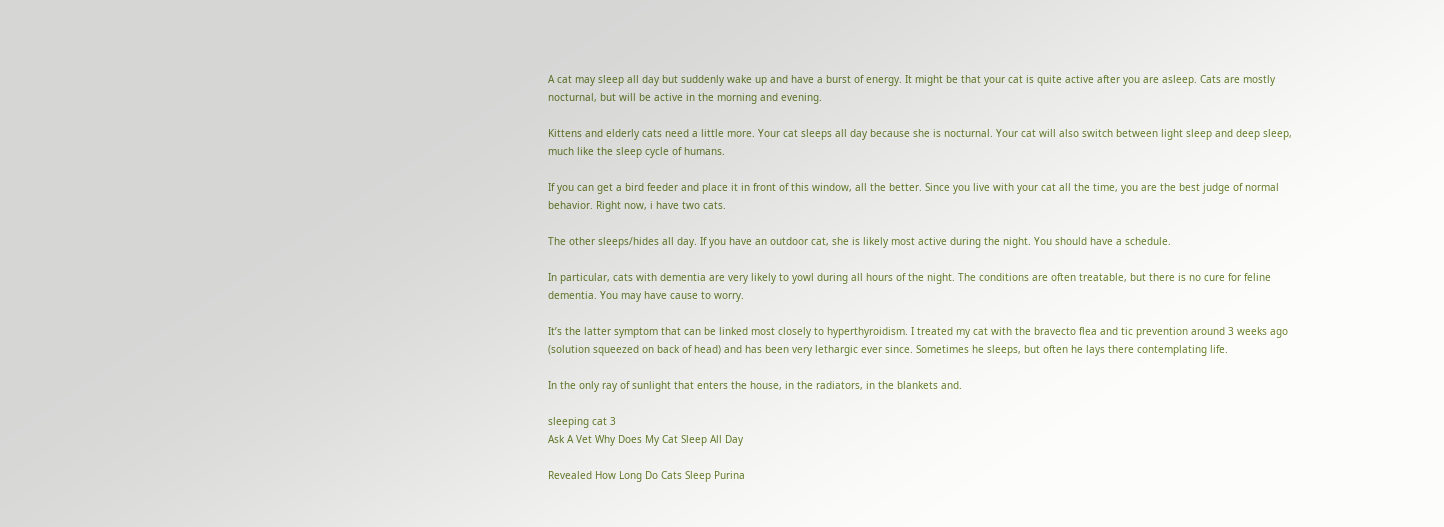A cat may sleep all day but suddenly wake up and have a burst of energy. It might be that your cat is quite active after you are asleep. Cats are mostly nocturnal, but will be active in the morning and evening.

Kittens and elderly cats need a little more. Your cat sleeps all day because she is nocturnal. Your cat will also switch between light sleep and deep sleep, much like the sleep cycle of humans.

If you can get a bird feeder and place it in front of this window, all the better. Since you live with your cat all the time, you are the best judge of normal behavior. Right now, i have two cats.

The other sleeps/hides all day. If you have an outdoor cat, she is likely most active during the night. You should have a schedule.

In particular, cats with dementia are very likely to yowl during all hours of the night. The conditions are often treatable, but there is no cure for feline dementia. You may have cause to worry.

It’s the latter symptom that can be linked most closely to hyperthyroidism. I treated my cat with the bravecto flea and tic prevention around 3 weeks ago (solution squeezed on back of head) and has been very lethargic ever since. Sometimes he sleeps, but often he lays there contemplating life.

In the only ray of sunlight that enters the house, in the radiators, in the blankets and.

sleeping cat 3
Ask A Vet Why Does My Cat Sleep All Day

Revealed How Long Do Cats Sleep Purina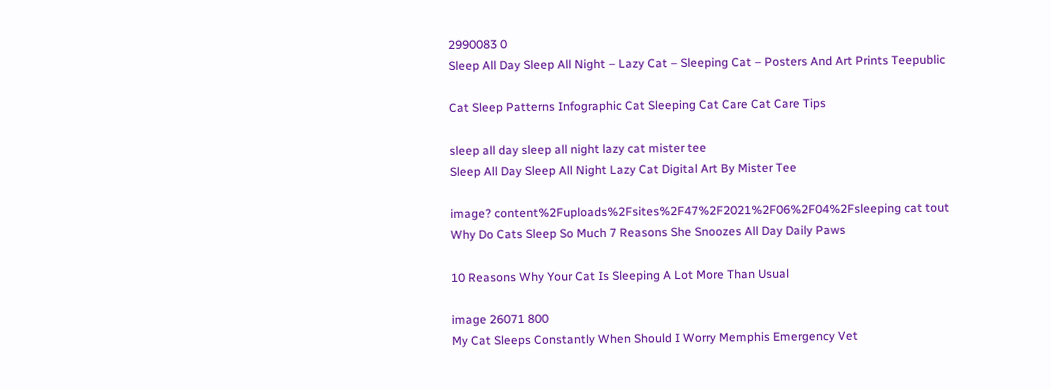2990083 0
Sleep All Day Sleep All Night – Lazy Cat – Sleeping Cat – Posters And Art Prints Teepublic

Cat Sleep Patterns Infographic Cat Sleeping Cat Care Cat Care Tips

sleep all day sleep all night lazy cat mister tee
Sleep All Day Sleep All Night Lazy Cat Digital Art By Mister Tee

image? content%2Fuploads%2Fsites%2F47%2F2021%2F06%2F04%2Fsleeping cat tout
Why Do Cats Sleep So Much 7 Reasons She Snoozes All Day Daily Paws

10 Reasons Why Your Cat Is Sleeping A Lot More Than Usual

image 26071 800
My Cat Sleeps Constantly When Should I Worry Memphis Emergency Vet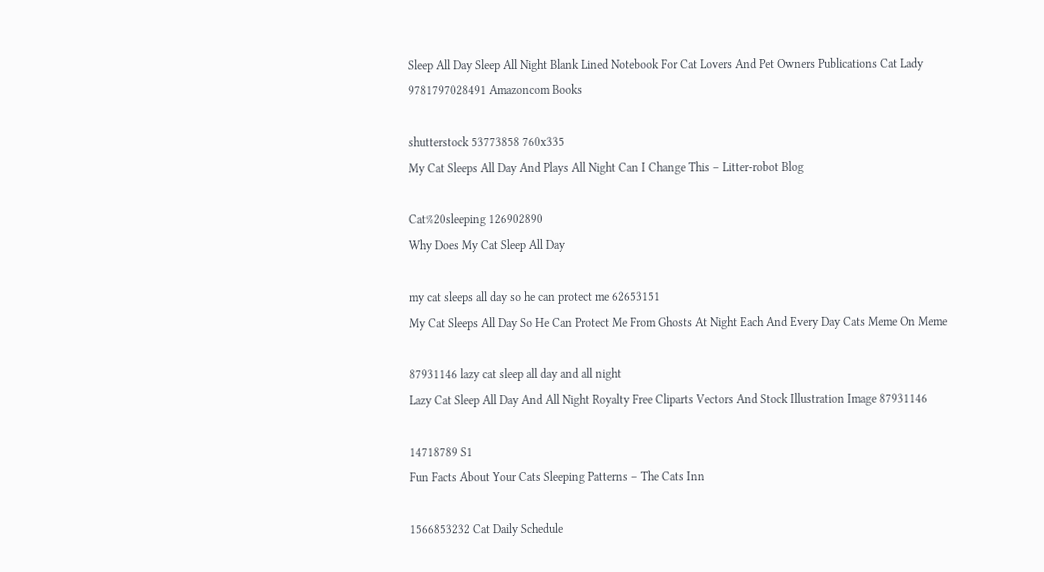Sleep All Day Sleep All Night Blank Lined Notebook For Cat Lovers And Pet Owners Publications Cat Lady 9781797028491 Amazoncom Books

shutterstock 53773858 760x335
My Cat Sleeps All Day And Plays All Night Can I Change This – Litter-robot Blog

Cat%20sleeping 126902890
Why Does My Cat Sleep All Day

my cat sleeps all day so he can protect me 62653151
My Cat Sleeps All Day So He Can Protect Me From Ghosts At Night Each And Every Day Cats Meme On Meme

87931146 lazy cat sleep all day and all night
Lazy Cat Sleep All Day And All Night Royalty Free Cliparts Vectors And Stock Illustration Image 87931146

14718789 S1
Fun Facts About Your Cats Sleeping Patterns – The Cats Inn

1566853232 Cat Daily Schedule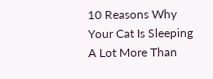10 Reasons Why Your Cat Is Sleeping A Lot More Than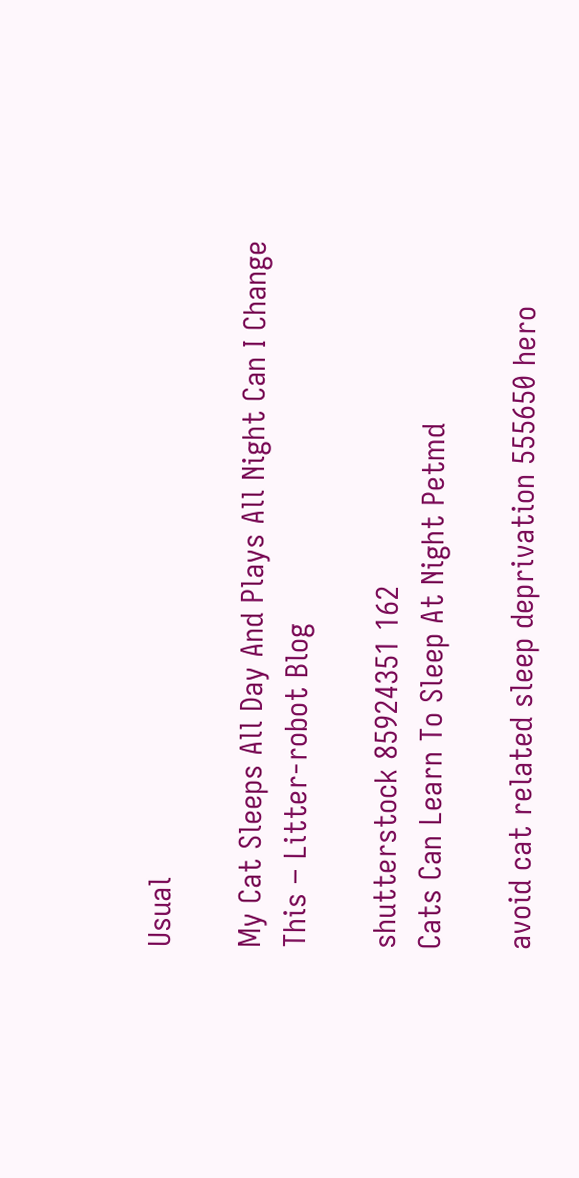Usual

My Cat Sleeps All Day And Plays All Night Can I Change This – Litter-robot Blog

shutterstock 85924351 162
Cats Can Learn To Sleep At Night Petmd

avoid cat related sleep deprivation 555650 hero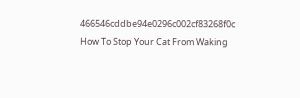466546cddbe94e0296c002cf83268f0c
How To Stop Your Cat From Waking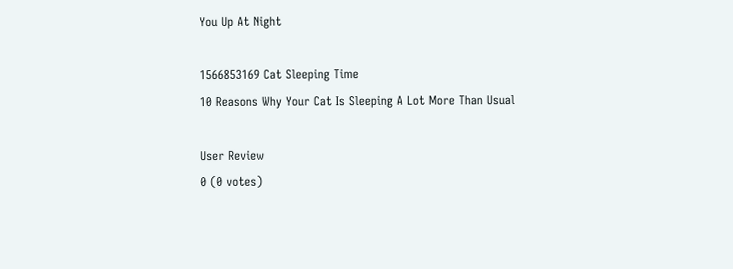You Up At Night

1566853169 Cat Sleeping Time
10 Reasons Why Your Cat Is Sleeping A Lot More Than Usual

User Review
0 (0 votes)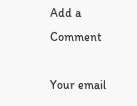Add a Comment

Your email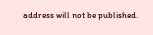address will not be published.